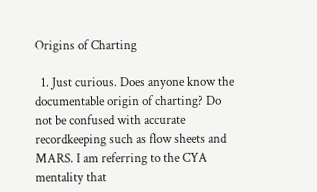Origins of Charting

  1. Just curious. Does anyone know the documentable origin of charting? Do not be confused with accurate recordkeeping such as flow sheets and MARS. I am referring to the CYA mentality that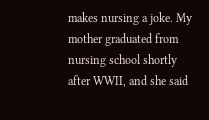makes nursing a joke. My mother graduated from nursing school shortly after WWII, and she said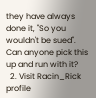they have always done it, "So you wouldn't be sued". Can anyone pick this up and run with it?
  2. Visit Racin_Rick profile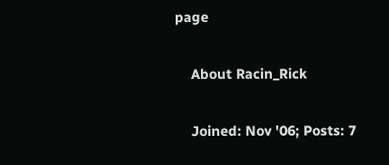page

    About Racin_Rick

    Joined: Nov '06; Posts: 7